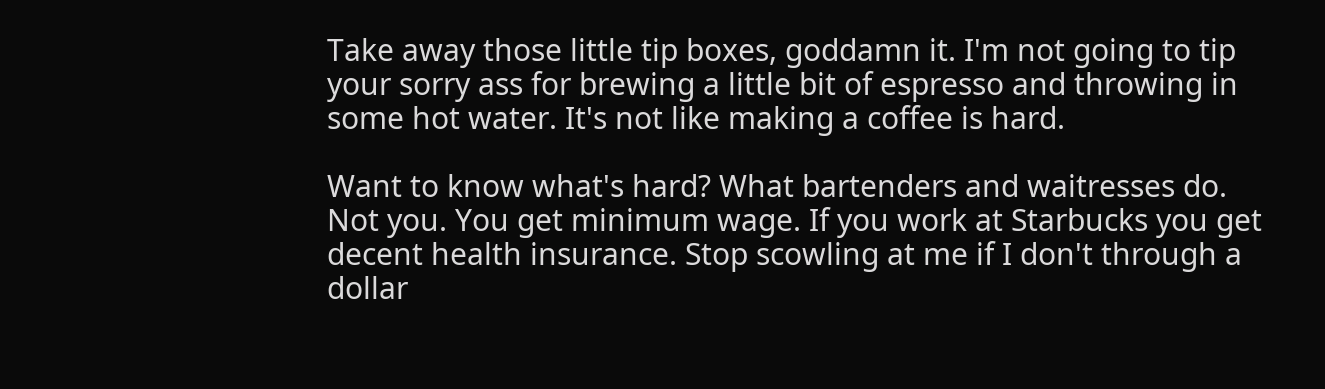Take away those little tip boxes, goddamn it. I'm not going to tip your sorry ass for brewing a little bit of espresso and throwing in some hot water. It's not like making a coffee is hard.

Want to know what's hard? What bartenders and waitresses do. Not you. You get minimum wage. If you work at Starbucks you get decent health insurance. Stop scowling at me if I don't through a dollar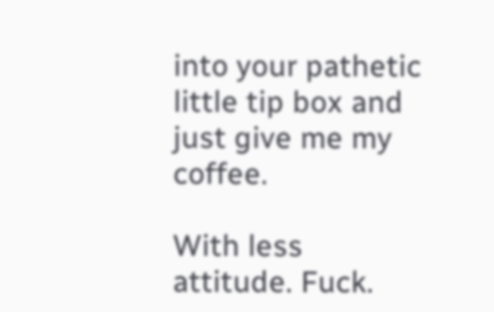into your pathetic little tip box and just give me my coffee.

With less attitude. Fuck.